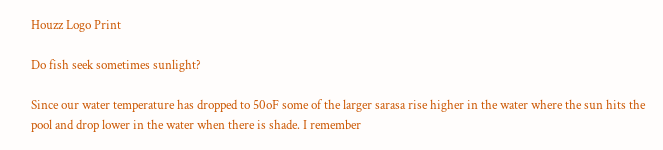Houzz Logo Print

Do fish seek sometimes sunlight?

Since our water temperature has dropped to 50oF some of the larger sarasa rise higher in the water where the sun hits the pool and drop lower in the water when there is shade. I remember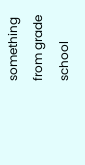something from grade school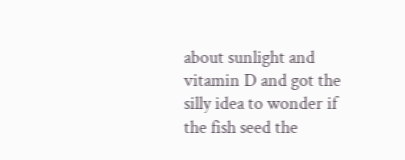about sunlight and vitamin D and got the silly idea to wonder if the fish seed the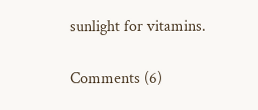sunlight for vitamins.

Comments (6)